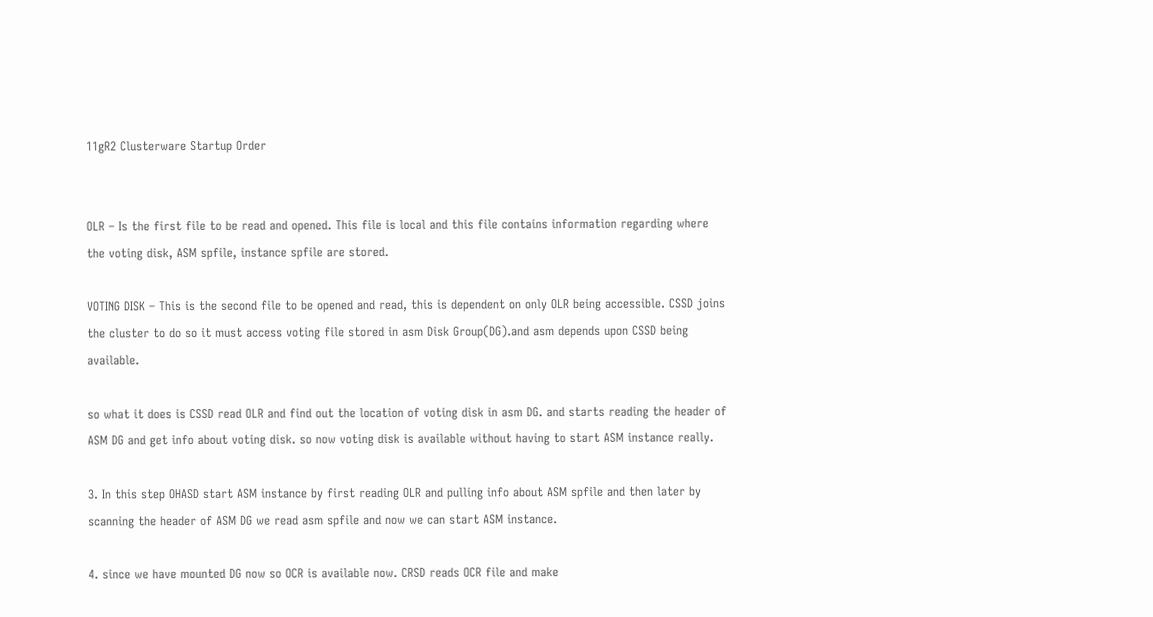11gR2 Clusterware Startup Order


OLR – Is the first file to be read and opened. This file is local and this file contains information regarding where the voting disk, ASM spfile, instance spfile are stored.

VOTING DISK – This is the second file to be opened and read, this is dependent on only OLR being accessible. CSSD joins the cluster to do so it must access voting file stored in asm Disk Group(DG).and asm depends upon CSSD being available.

so what it does is CSSD read OLR and find out the location of voting disk in asm DG. and starts reading the header of ASM DG and get info about voting disk. so now voting disk is available without having to start ASM instance really.

3. In this step OHASD start ASM instance by first reading OLR and pulling info about ASM spfile and then later by scanning the header of ASM DG we read asm spfile and now we can start ASM instance.

4. since we have mounted DG now so OCR is available now. CRSD reads OCR file and make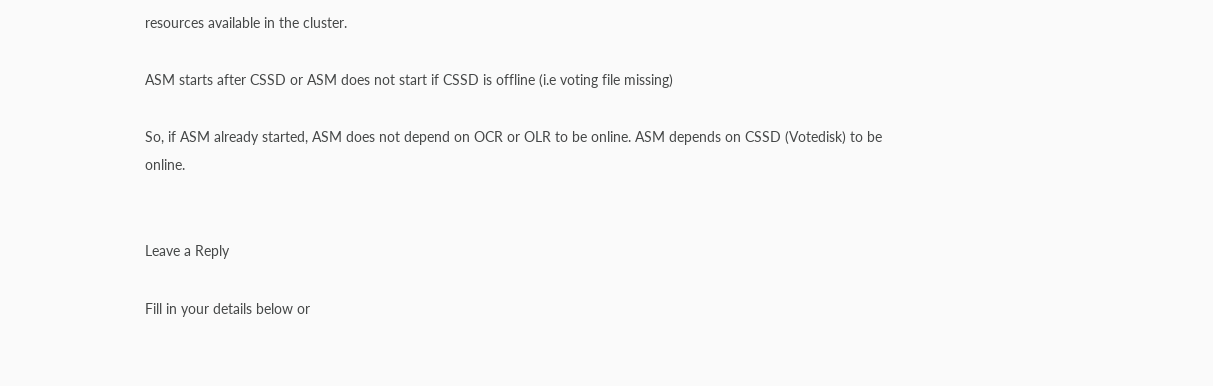resources available in the cluster.

ASM starts after CSSD or ASM does not start if CSSD is offline (i.e voting file missing)

So, if ASM already started, ASM does not depend on OCR or OLR to be online. ASM depends on CSSD (Votedisk) to be online.


Leave a Reply

Fill in your details below or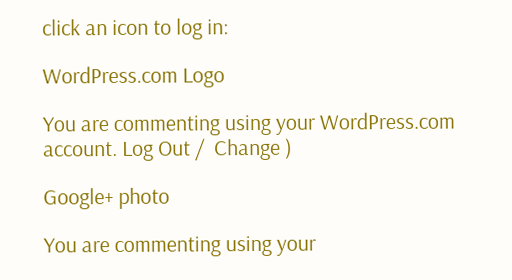click an icon to log in:

WordPress.com Logo

You are commenting using your WordPress.com account. Log Out /  Change )

Google+ photo

You are commenting using your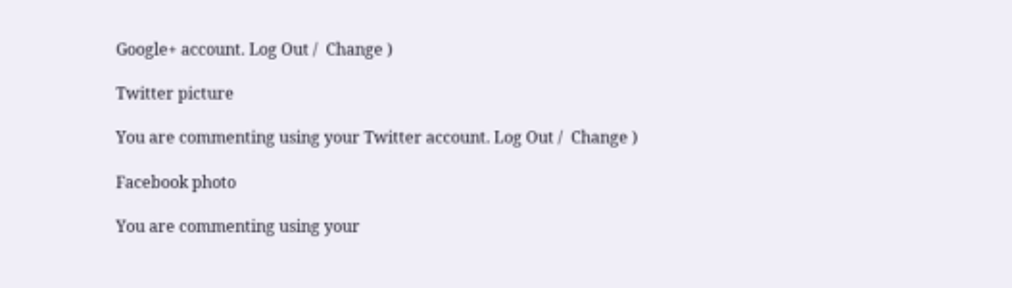Google+ account. Log Out /  Change )

Twitter picture

You are commenting using your Twitter account. Log Out /  Change )

Facebook photo

You are commenting using your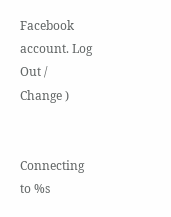Facebook account. Log Out /  Change )


Connecting to %s